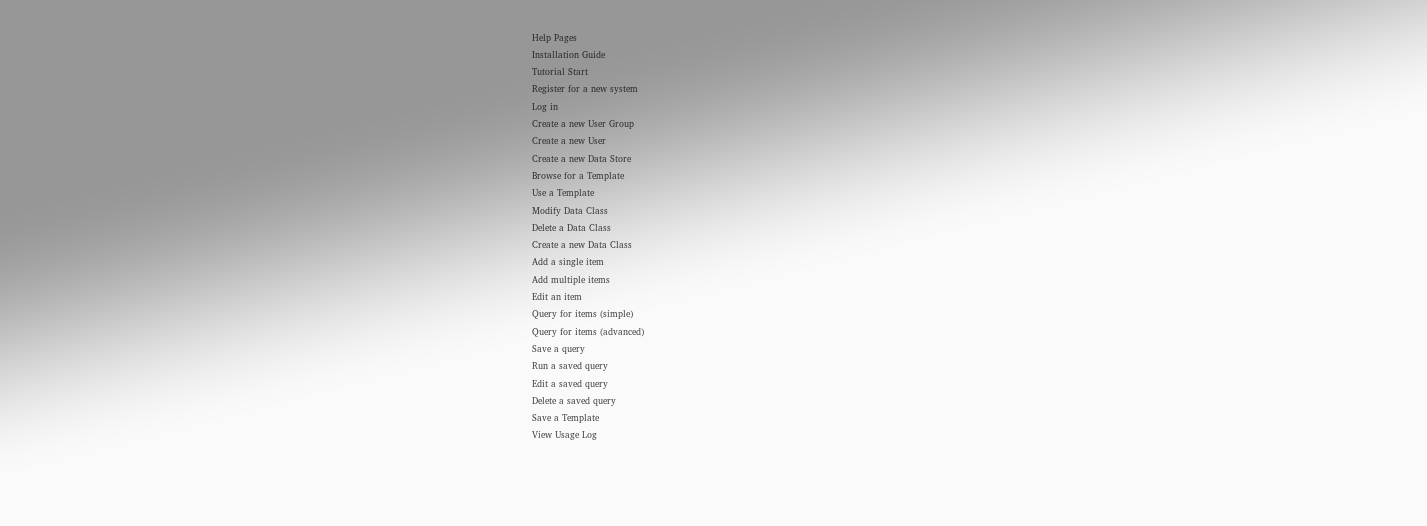Help Pages
Installation Guide
Tutorial Start
Register for a new system
Log in
Create a new User Group
Create a new User
Create a new Data Store
Browse for a Template
Use a Template
Modify Data Class
Delete a Data Class
Create a new Data Class
Add a single item
Add multiple items
Edit an item
Query for items (simple)
Query for items (advanced)
Save a query
Run a saved query
Edit a saved query
Delete a saved query
Save a Template
View Usage Log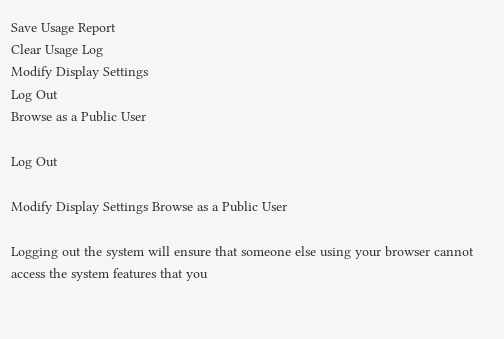Save Usage Report
Clear Usage Log
Modify Display Settings
Log Out
Browse as a Public User

Log Out

Modify Display Settings Browse as a Public User

Logging out the system will ensure that someone else using your browser cannot access the system features that you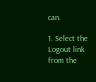can.

1. Select the Logout link from the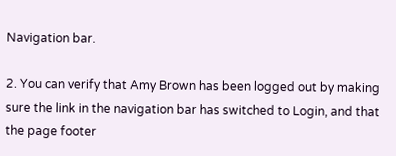Navigation bar.

2. You can verify that Amy Brown has been logged out by making sure the link in the navigation bar has switched to Login, and that the page footer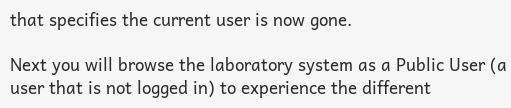that specifies the current user is now gone.

Next you will browse the laboratory system as a Public User (a user that is not logged in) to experience the different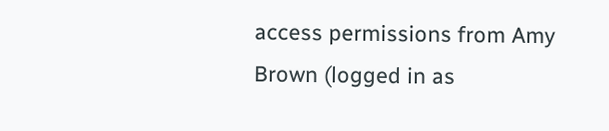access permissions from Amy Brown (logged in as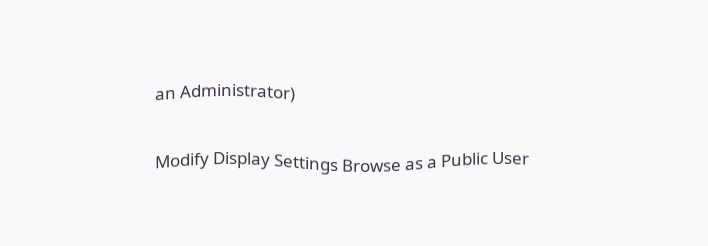an Administrator)

Modify Display Settings Browse as a Public User